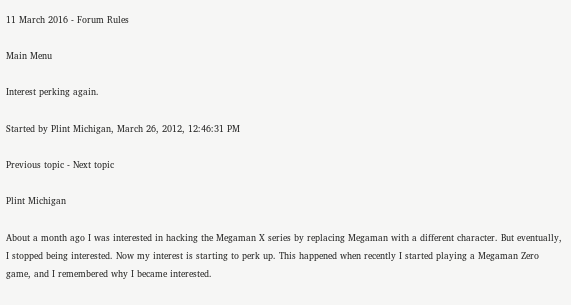11 March 2016 - Forum Rules

Main Menu

Interest perking again.

Started by Plint Michigan, March 26, 2012, 12:46:31 PM

Previous topic - Next topic

Plint Michigan

About a month ago I was interested in hacking the Megaman X series by replacing Megaman with a different character. But eventually, I stopped being interested. Now my interest is starting to perk up. This happened when recently I started playing a Megaman Zero game, and I remembered why I became interested.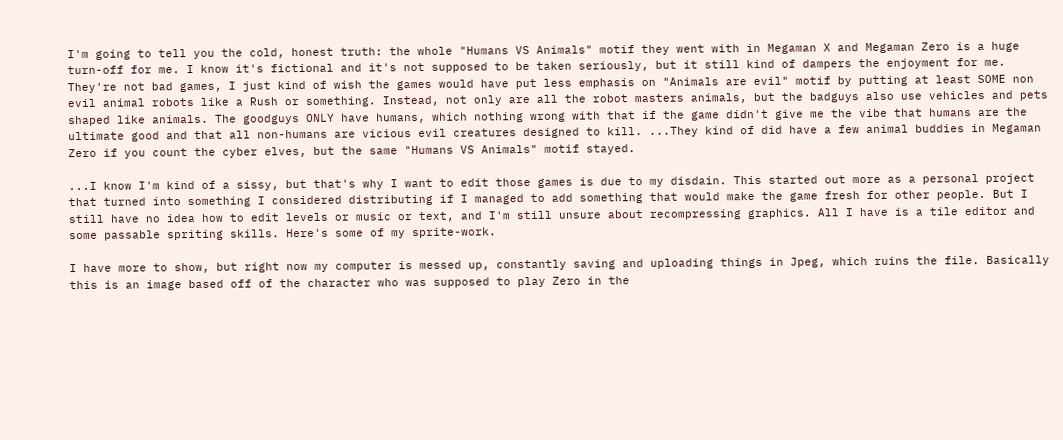I'm going to tell you the cold, honest truth: the whole "Humans VS Animals" motif they went with in Megaman X and Megaman Zero is a huge turn-off for me. I know it's fictional and it's not supposed to be taken seriously, but it still kind of dampers the enjoyment for me. They're not bad games, I just kind of wish the games would have put less emphasis on "Animals are evil" motif by putting at least SOME non evil animal robots like a Rush or something. Instead, not only are all the robot masters animals, but the badguys also use vehicles and pets shaped like animals. The goodguys ONLY have humans, which nothing wrong with that if the game didn't give me the vibe that humans are the ultimate good and that all non-humans are vicious evil creatures designed to kill. ...They kind of did have a few animal buddies in Megaman Zero if you count the cyber elves, but the same "Humans VS Animals" motif stayed.

...I know I'm kind of a sissy, but that's why I want to edit those games is due to my disdain. This started out more as a personal project that turned into something I considered distributing if I managed to add something that would make the game fresh for other people. But I still have no idea how to edit levels or music or text, and I'm still unsure about recompressing graphics. All I have is a tile editor and some passable spriting skills. Here's some of my sprite-work.

I have more to show, but right now my computer is messed up, constantly saving and uploading things in Jpeg, which ruins the file. Basically this is an image based off of the character who was supposed to play Zero in the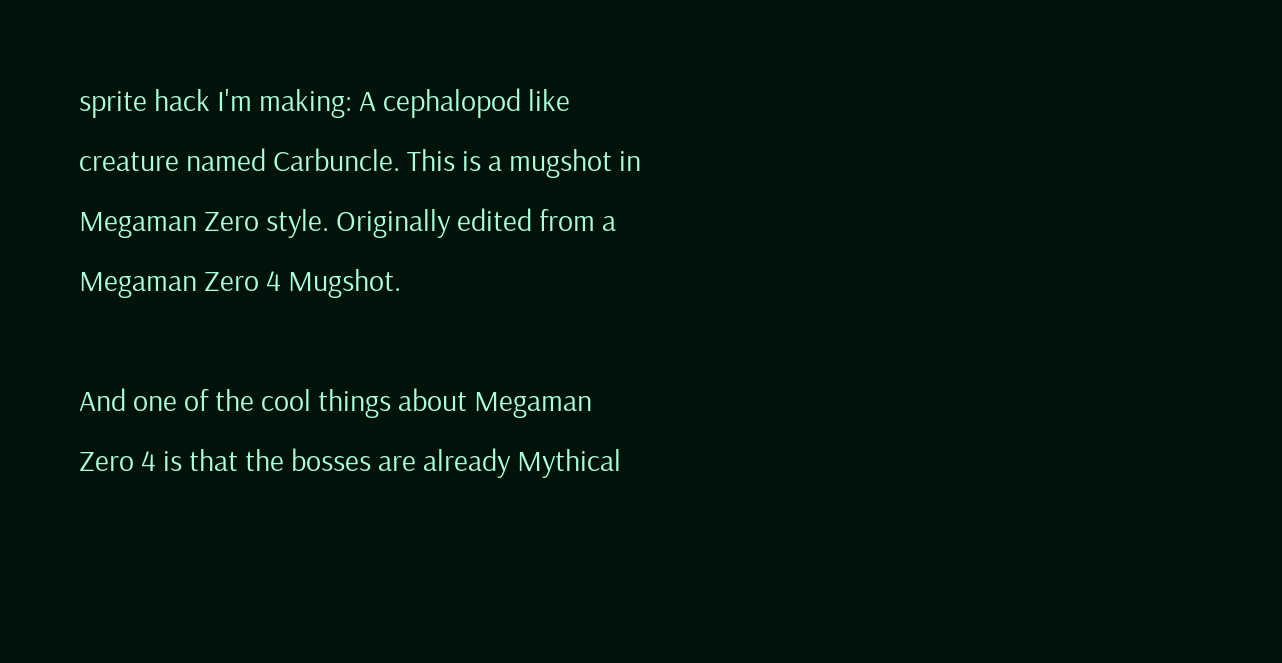sprite hack I'm making: A cephalopod like creature named Carbuncle. This is a mugshot in Megaman Zero style. Originally edited from a Megaman Zero 4 Mugshot.

And one of the cool things about Megaman Zero 4 is that the bosses are already Mythical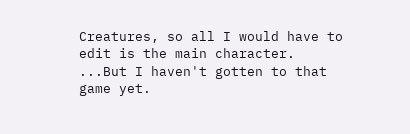Creatures, so all I would have to edit is the main character. ...But I haven't gotten to that game yet.